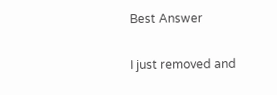Best Answer

I just removed and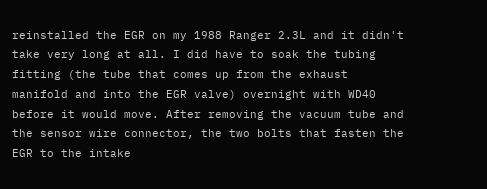reinstalled the EGR on my 1988 Ranger 2.3L and it didn't take very long at all. I did have to soak the tubing fitting (the tube that comes up from the exhaust manifold and into the EGR valve) overnight with WD40 before it would move. After removing the vacuum tube and the sensor wire connector, the two bolts that fasten the EGR to the intake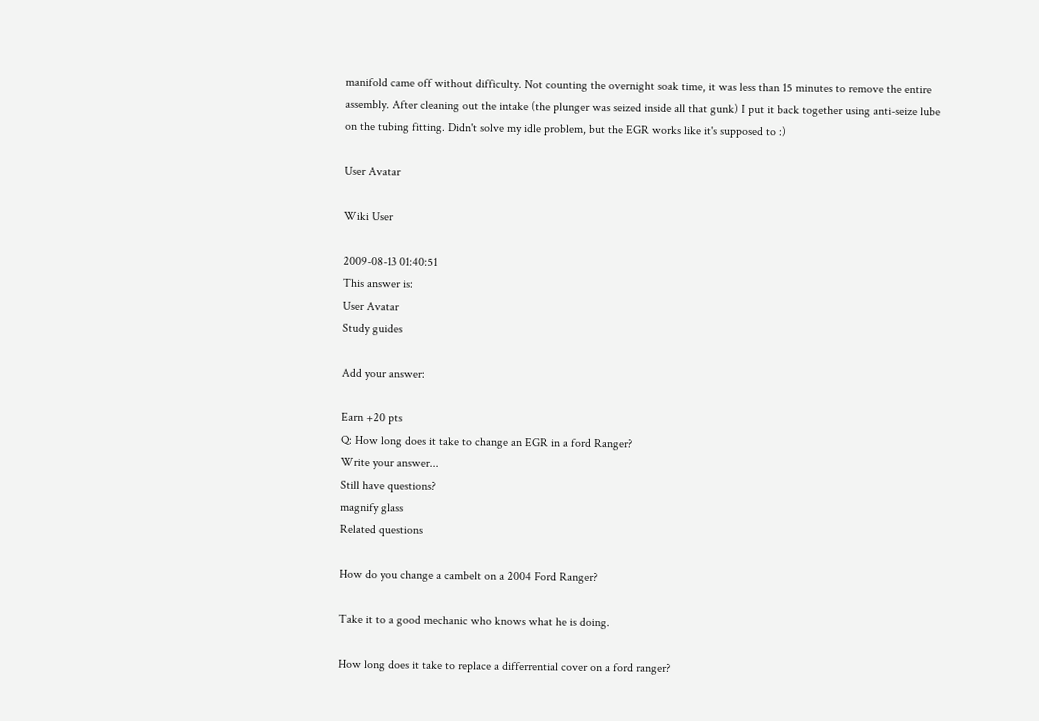manifold came off without difficulty. Not counting the overnight soak time, it was less than 15 minutes to remove the entire assembly. After cleaning out the intake (the plunger was seized inside all that gunk) I put it back together using anti-seize lube on the tubing fitting. Didn't solve my idle problem, but the EGR works like it's supposed to :)

User Avatar

Wiki User

2009-08-13 01:40:51
This answer is:
User Avatar
Study guides

Add your answer:

Earn +20 pts
Q: How long does it take to change an EGR in a ford Ranger?
Write your answer...
Still have questions?
magnify glass
Related questions

How do you change a cambelt on a 2004 Ford Ranger?

Take it to a good mechanic who knows what he is doing.

How long does it take to replace a differrential cover on a ford ranger?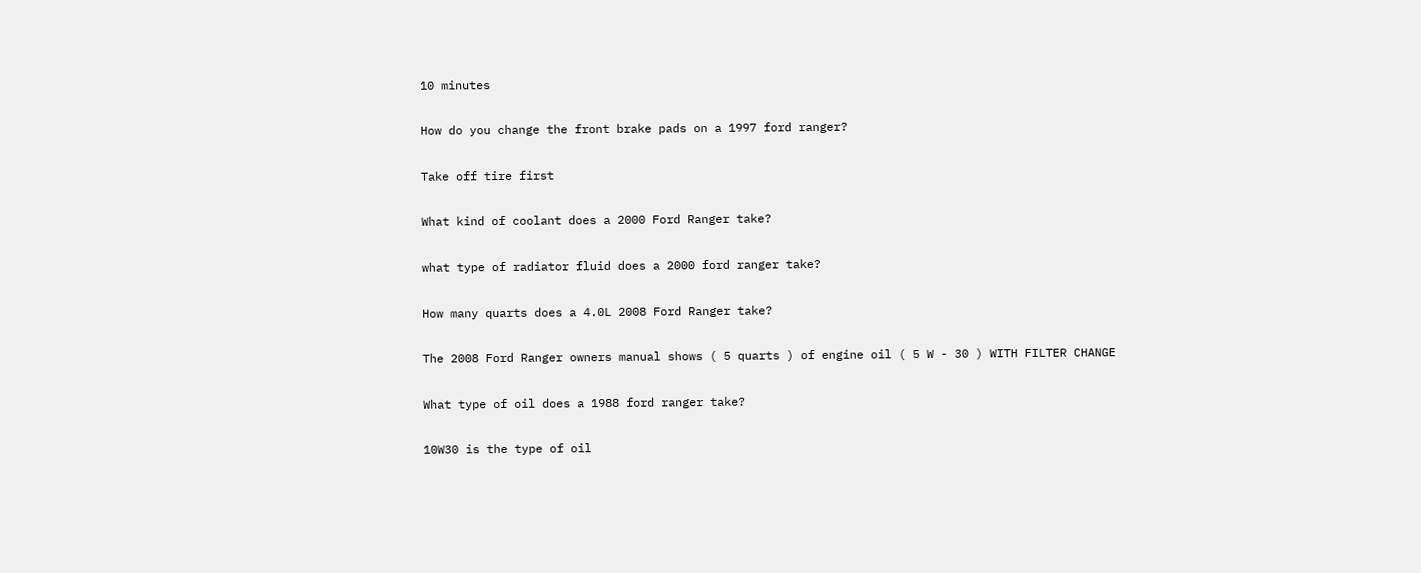10 minutes

How do you change the front brake pads on a 1997 ford ranger?

Take off tire first

What kind of coolant does a 2000 Ford Ranger take?

what type of radiator fluid does a 2000 ford ranger take?

How many quarts does a 4.0L 2008 Ford Ranger take?

The 2008 Ford Ranger owners manual shows ( 5 quarts ) of engine oil ( 5 W - 30 ) WITH FILTER CHANGE

What type of oil does a 1988 ford ranger take?

10W30 is the type of oil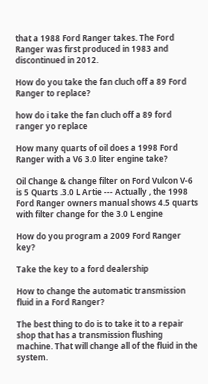that a 1988 Ford Ranger takes. The Ford Ranger was first produced in 1983 and discontinued in 2012.

How do you take the fan cluch off a 89 Ford Ranger to replace?

how do i take the fan cluch off a 89 ford ranger yo replace

How many quarts of oil does a 1998 Ford Ranger with a V6 3.0 liter engine take?

Oil Change & change filter on Ford Vulcon V-6 is 5 Quarts .3.0 L Artie --- Actually , the 1998 Ford Ranger owners manual shows 4.5 quarts with filter change for the 3.0 L engine

How do you program a 2009 Ford Ranger key?

Take the key to a ford dealership

How to change the automatic transmission fluid in a Ford Ranger?

The best thing to do is to take it to a repair shop that has a transmission flushing machine. That will change all of the fluid in the system.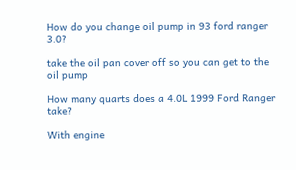How do you change oil pump in 93 ford ranger 3.0?

take the oil pan cover off so you can get to the oil pump

How many quarts does a 4.0L 1999 Ford Ranger take?

With engine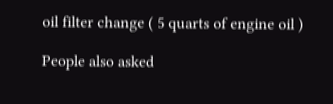oil filter change ( 5 quarts of engine oil )

People also asked